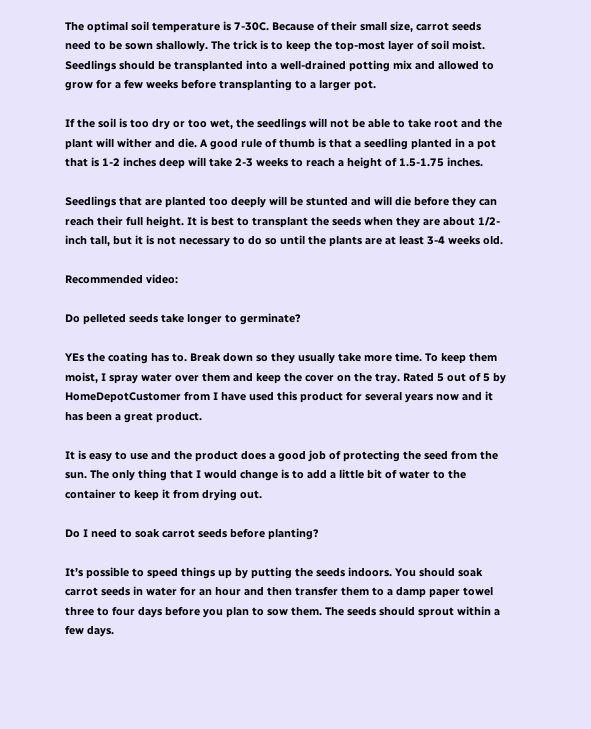The optimal soil temperature is 7-30C. Because of their small size, carrot seeds need to be sown shallowly. The trick is to keep the top-most layer of soil moist. Seedlings should be transplanted into a well-drained potting mix and allowed to grow for a few weeks before transplanting to a larger pot.

If the soil is too dry or too wet, the seedlings will not be able to take root and the plant will wither and die. A good rule of thumb is that a seedling planted in a pot that is 1-2 inches deep will take 2-3 weeks to reach a height of 1.5-1.75 inches.

Seedlings that are planted too deeply will be stunted and will die before they can reach their full height. It is best to transplant the seeds when they are about 1/2-inch tall, but it is not necessary to do so until the plants are at least 3-4 weeks old.

Recommended video:

Do pelleted seeds take longer to germinate?

YEs the coating has to. Break down so they usually take more time. To keep them moist, I spray water over them and keep the cover on the tray. Rated 5 out of 5 by HomeDepotCustomer from I have used this product for several years now and it has been a great product.

It is easy to use and the product does a good job of protecting the seed from the sun. The only thing that I would change is to add a little bit of water to the container to keep it from drying out.

Do I need to soak carrot seeds before planting?

It’s possible to speed things up by putting the seeds indoors. You should soak carrot seeds in water for an hour and then transfer them to a damp paper towel three to four days before you plan to sow them. The seeds should sprout within a few days.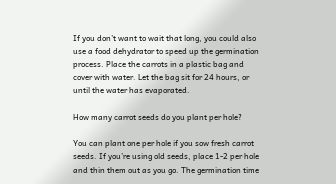If you don’t want to wait that long, you could also use a food dehydrator to speed up the germination process. Place the carrots in a plastic bag and cover with water. Let the bag sit for 24 hours, or until the water has evaporated.

How many carrot seeds do you plant per hole?

You can plant one per hole if you sow fresh carrot seeds. If you’re using old seeds, place 1-2 per hole and thin them out as you go. The germination time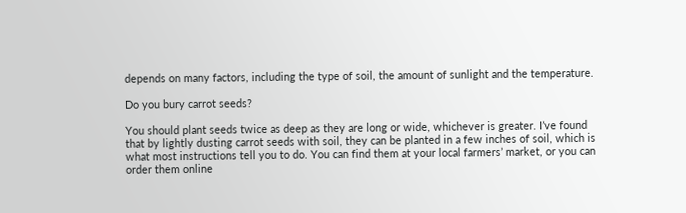depends on many factors, including the type of soil, the amount of sunlight and the temperature.

Do you bury carrot seeds?

You should plant seeds twice as deep as they are long or wide, whichever is greater. I’ve found that by lightly dusting carrot seeds with soil, they can be planted in a few inches of soil, which is what most instructions tell you to do. You can find them at your local farmers’ market, or you can order them online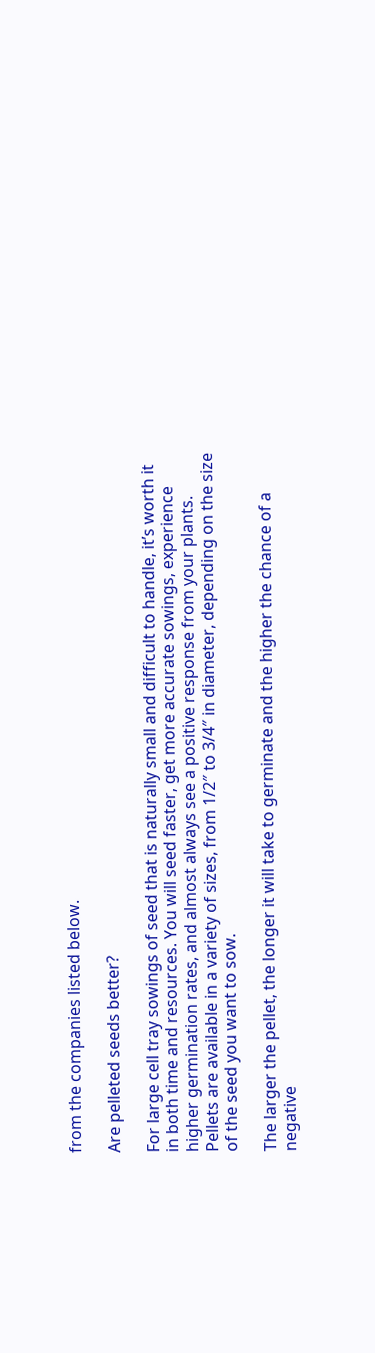from the companies listed below.

Are pelleted seeds better?

For large cell tray sowings of seed that is naturally small and difficult to handle, it’s worth it in both time and resources. You will seed faster, get more accurate sowings, experience higher germination rates, and almost always see a positive response from your plants. Pellets are available in a variety of sizes, from 1/2″ to 3/4″ in diameter, depending on the size of the seed you want to sow.

The larger the pellet, the longer it will take to germinate and the higher the chance of a negative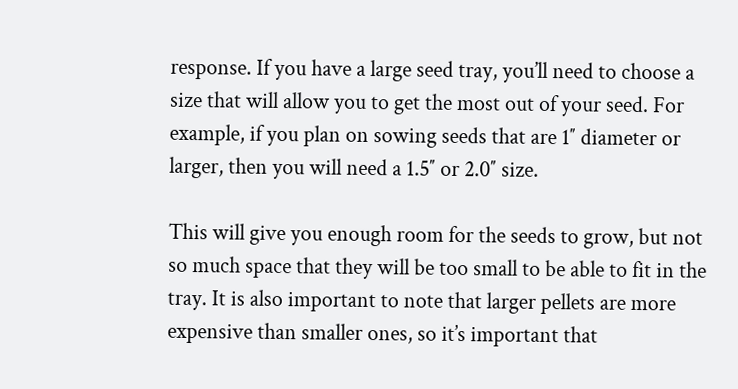response. If you have a large seed tray, you’ll need to choose a size that will allow you to get the most out of your seed. For example, if you plan on sowing seeds that are 1″ diameter or larger, then you will need a 1.5″ or 2.0″ size.

This will give you enough room for the seeds to grow, but not so much space that they will be too small to be able to fit in the tray. It is also important to note that larger pellets are more expensive than smaller ones, so it’s important that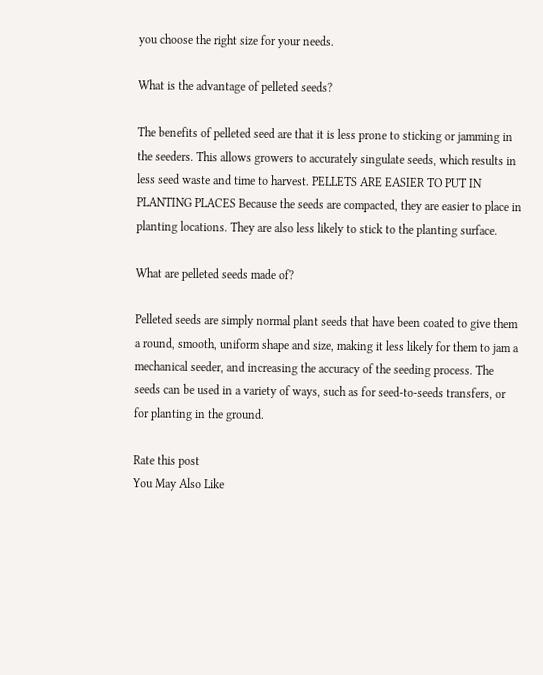you choose the right size for your needs.

What is the advantage of pelleted seeds?

The benefits of pelleted seed are that it is less prone to sticking or jamming in the seeders. This allows growers to accurately singulate seeds, which results in less seed waste and time to harvest. PELLETS ARE EASIER TO PUT IN PLANTING PLACES Because the seeds are compacted, they are easier to place in planting locations. They are also less likely to stick to the planting surface.

What are pelleted seeds made of?

Pelleted seeds are simply normal plant seeds that have been coated to give them a round, smooth, uniform shape and size, making it less likely for them to jam a mechanical seeder, and increasing the accuracy of the seeding process. The seeds can be used in a variety of ways, such as for seed-to-seeds transfers, or for planting in the ground.

Rate this post
You May Also Like